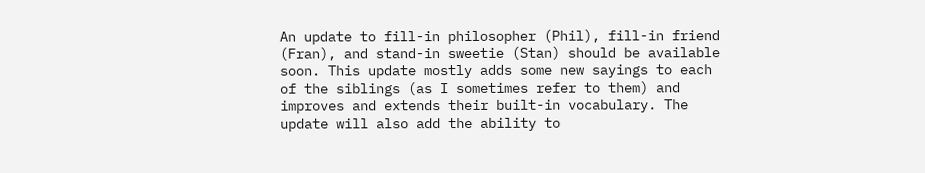An update to fill-in philosopher (Phil), fill-in friend (Fran), and stand-in sweetie (Stan) should be available soon. This update mostly adds some new sayings to each of the siblings (as I sometimes refer to them) and improves and extends their built-in vocabulary. The update will also add the ability to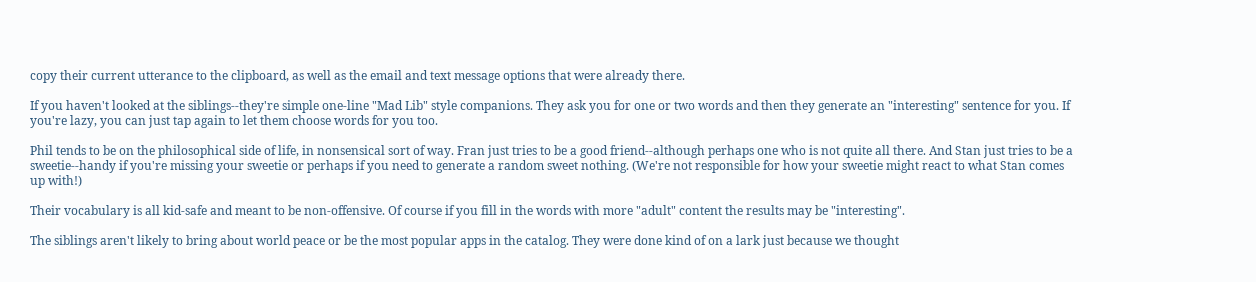copy their current utterance to the clipboard, as well as the email and text message options that were already there.

If you haven't looked at the siblings--they're simple one-line "Mad Lib" style companions. They ask you for one or two words and then they generate an "interesting" sentence for you. If you're lazy, you can just tap again to let them choose words for you too.

Phil tends to be on the philosophical side of life, in nonsensical sort of way. Fran just tries to be a good friend--although perhaps one who is not quite all there. And Stan just tries to be a sweetie--handy if you're missing your sweetie or perhaps if you need to generate a random sweet nothing. (We're not responsible for how your sweetie might react to what Stan comes up with!)

Their vocabulary is all kid-safe and meant to be non-offensive. Of course if you fill in the words with more "adult" content the results may be "interesting".

The siblings aren't likely to bring about world peace or be the most popular apps in the catalog. They were done kind of on a lark just because we thought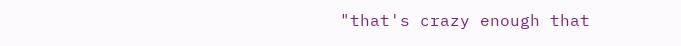"that's crazy enough that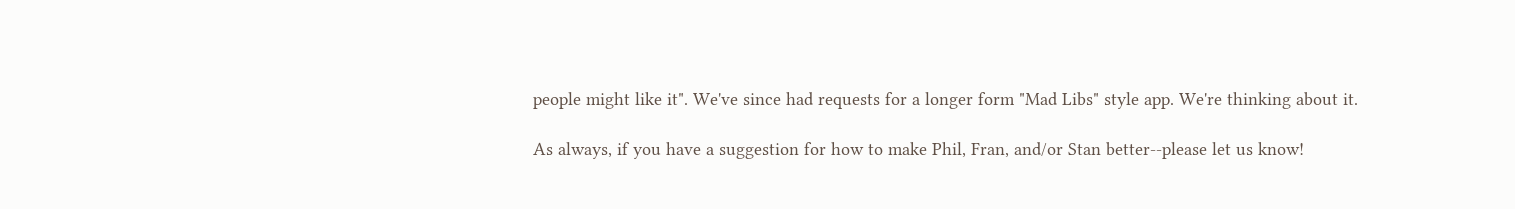people might like it". We've since had requests for a longer form "Mad Libs" style app. We're thinking about it.

As always, if you have a suggestion for how to make Phil, Fran, and/or Stan better--please let us know!